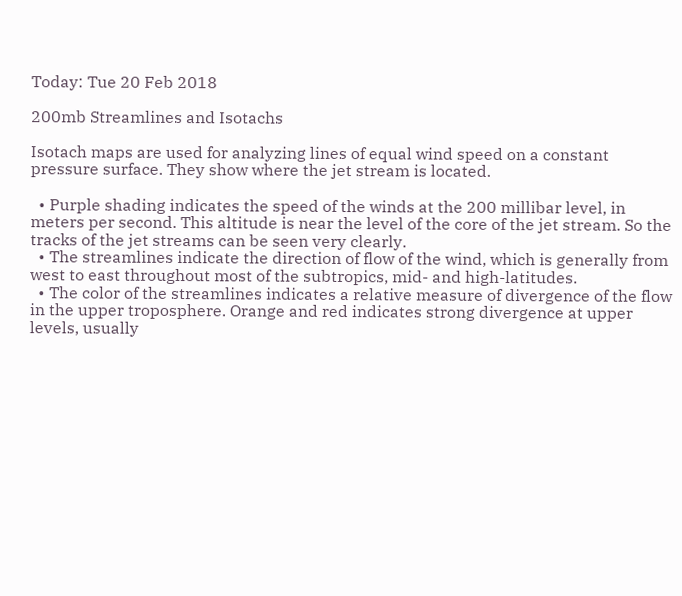Today: Tue 20 Feb 2018

200mb Streamlines and Isotachs

Isotach maps are used for analyzing lines of equal wind speed on a constant pressure surface. They show where the jet stream is located.

  • Purple shading indicates the speed of the winds at the 200 millibar level, in meters per second. This altitude is near the level of the core of the jet stream. So the tracks of the jet streams can be seen very clearly.
  • The streamlines indicate the direction of flow of the wind, which is generally from west to east throughout most of the subtropics, mid- and high-latitudes.
  • The color of the streamlines indicates a relative measure of divergence of the flow in the upper troposphere. Orange and red indicates strong divergence at upper levels, usually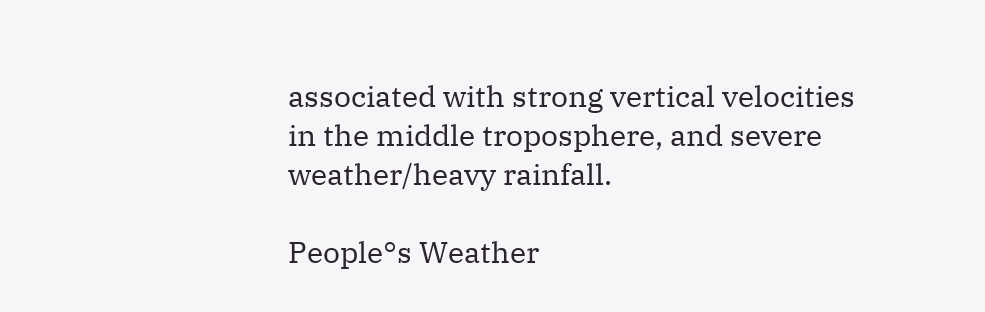associated with strong vertical velocities in the middle troposphere, and severe weather/heavy rainfall.

People°s Weather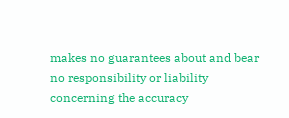makes no guarantees about and bear no responsibility or liability concerning the accuracy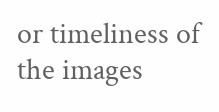or timeliness of the images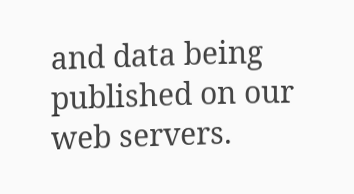and data being published on our web servers.